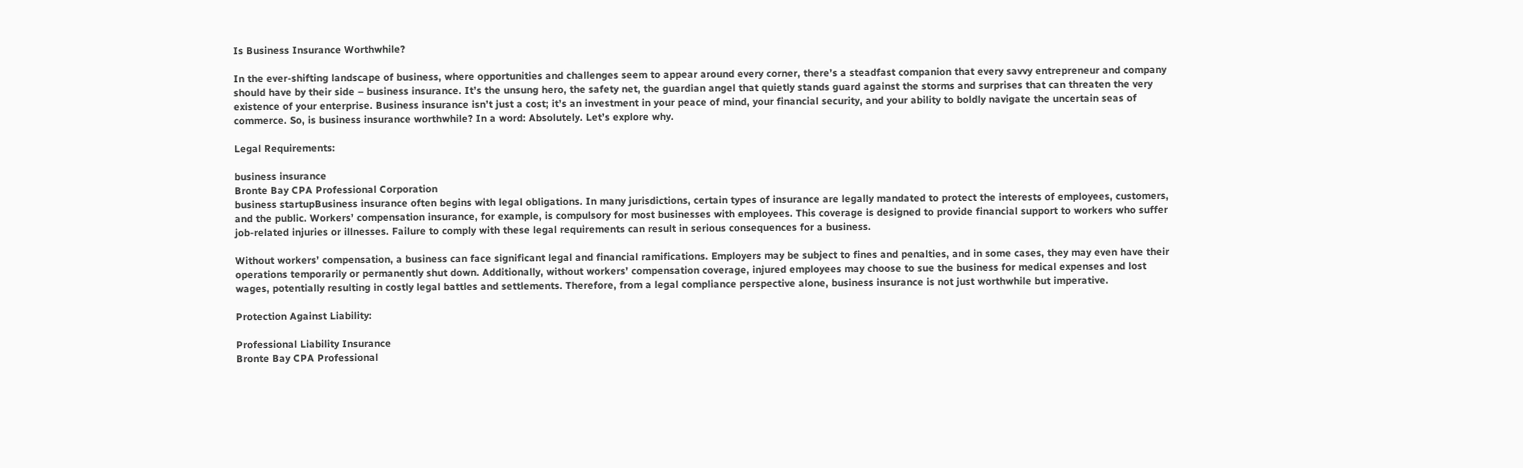Is Business Insurance Worthwhile?

In the ever-shifting landscape of business, where opportunities and challenges seem to appear around every corner, there’s a steadfast companion that every savvy entrepreneur and company should have by their side – business insurance. It’s the unsung hero, the safety net, the guardian angel that quietly stands guard against the storms and surprises that can threaten the very existence of your enterprise. Business insurance isn’t just a cost; it’s an investment in your peace of mind, your financial security, and your ability to boldly navigate the uncertain seas of commerce. So, is business insurance worthwhile? In a word: Absolutely. Let’s explore why.

Legal Requirements:

business insurance
Bronte Bay CPA Professional Corporation
business startupBusiness insurance often begins with legal obligations. In many jurisdictions, certain types of insurance are legally mandated to protect the interests of employees, customers, and the public. Workers’ compensation insurance, for example, is compulsory for most businesses with employees. This coverage is designed to provide financial support to workers who suffer job-related injuries or illnesses. Failure to comply with these legal requirements can result in serious consequences for a business.

Without workers’ compensation, a business can face significant legal and financial ramifications. Employers may be subject to fines and penalties, and in some cases, they may even have their operations temporarily or permanently shut down. Additionally, without workers’ compensation coverage, injured employees may choose to sue the business for medical expenses and lost wages, potentially resulting in costly legal battles and settlements. Therefore, from a legal compliance perspective alone, business insurance is not just worthwhile but imperative.

Protection Against Liability:

Professional Liability Insurance
Bronte Bay CPA Professional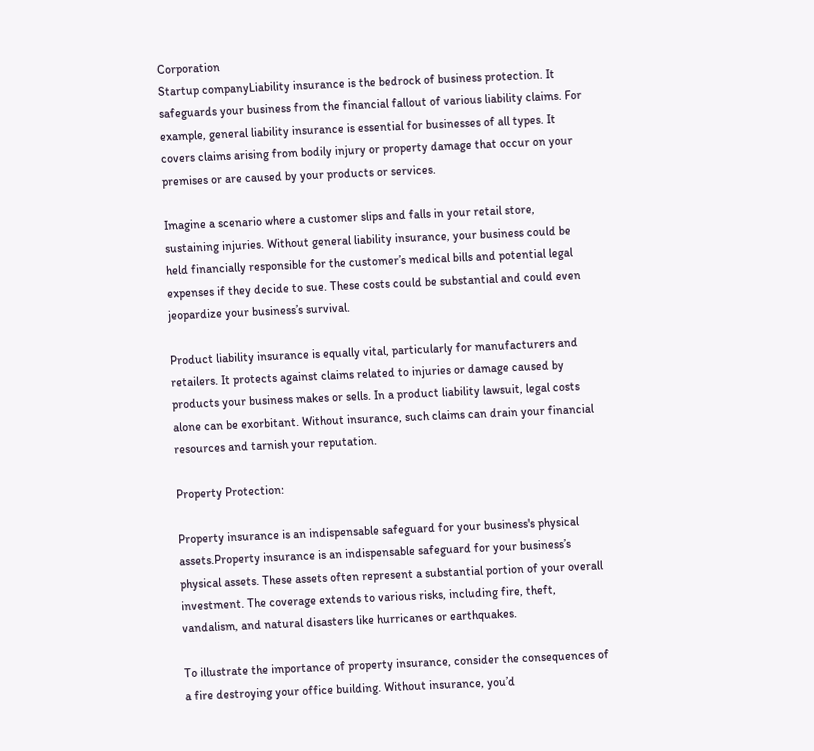Corporation
Startup companyLiability insurance is the bedrock of business protection. It safeguards your business from the financial fallout of various liability claims. For example, general liability insurance is essential for businesses of all types. It covers claims arising from bodily injury or property damage that occur on your premises or are caused by your products or services.

Imagine a scenario where a customer slips and falls in your retail store, sustaining injuries. Without general liability insurance, your business could be held financially responsible for the customer’s medical bills and potential legal expenses if they decide to sue. These costs could be substantial and could even jeopardize your business’s survival.

Product liability insurance is equally vital, particularly for manufacturers and retailers. It protects against claims related to injuries or damage caused by products your business makes or sells. In a product liability lawsuit, legal costs alone can be exorbitant. Without insurance, such claims can drain your financial resources and tarnish your reputation.

Property Protection:

Property insurance is an indispensable safeguard for your business's physical assets.Property insurance is an indispensable safeguard for your business’s physical assets. These assets often represent a substantial portion of your overall investment. The coverage extends to various risks, including fire, theft, vandalism, and natural disasters like hurricanes or earthquakes.

To illustrate the importance of property insurance, consider the consequences of a fire destroying your office building. Without insurance, you’d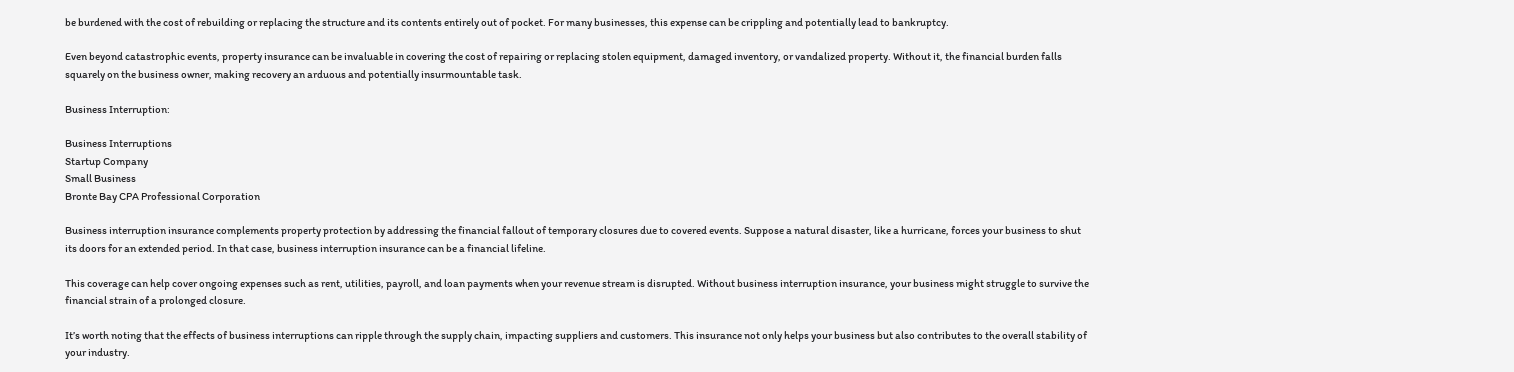be burdened with the cost of rebuilding or replacing the structure and its contents entirely out of pocket. For many businesses, this expense can be crippling and potentially lead to bankruptcy.

Even beyond catastrophic events, property insurance can be invaluable in covering the cost of repairing or replacing stolen equipment, damaged inventory, or vandalized property. Without it, the financial burden falls squarely on the business owner, making recovery an arduous and potentially insurmountable task.

Business Interruption:

Business Interruptions
Startup Company
Small Business
Bronte Bay CPA Professional Corporation

Business interruption insurance complements property protection by addressing the financial fallout of temporary closures due to covered events. Suppose a natural disaster, like a hurricane, forces your business to shut its doors for an extended period. In that case, business interruption insurance can be a financial lifeline.

This coverage can help cover ongoing expenses such as rent, utilities, payroll, and loan payments when your revenue stream is disrupted. Without business interruption insurance, your business might struggle to survive the financial strain of a prolonged closure.

It’s worth noting that the effects of business interruptions can ripple through the supply chain, impacting suppliers and customers. This insurance not only helps your business but also contributes to the overall stability of your industry.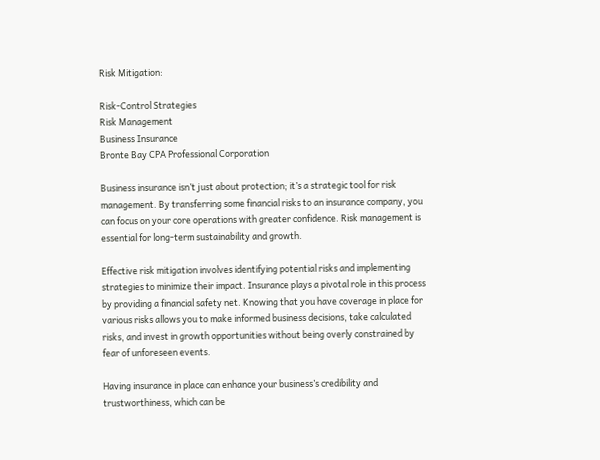Risk Mitigation:

Risk-Control Strategies
Risk Management
Business Insurance
Bronte Bay CPA Professional Corporation

Business insurance isn’t just about protection; it’s a strategic tool for risk management. By transferring some financial risks to an insurance company, you can focus on your core operations with greater confidence. Risk management is essential for long-term sustainability and growth.

Effective risk mitigation involves identifying potential risks and implementing strategies to minimize their impact. Insurance plays a pivotal role in this process by providing a financial safety net. Knowing that you have coverage in place for various risks allows you to make informed business decisions, take calculated risks, and invest in growth opportunities without being overly constrained by fear of unforeseen events.

Having insurance in place can enhance your business’s credibility and trustworthiness, which can be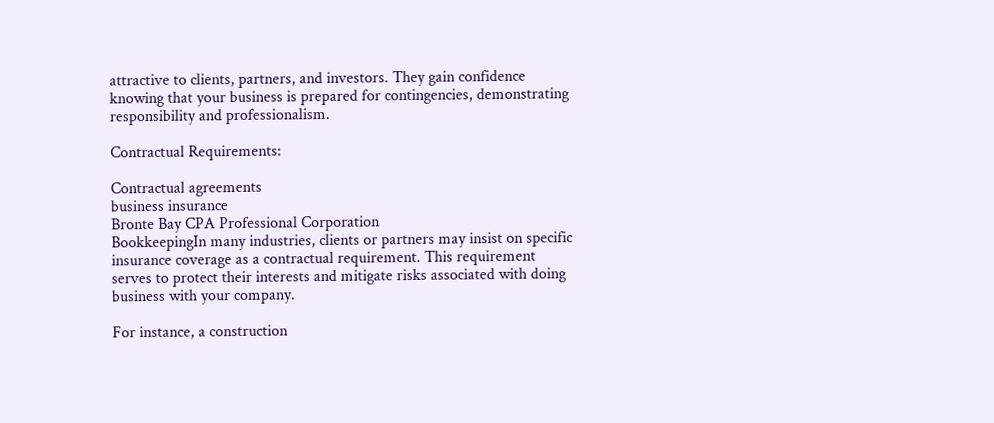attractive to clients, partners, and investors. They gain confidence knowing that your business is prepared for contingencies, demonstrating responsibility and professionalism.

Contractual Requirements:

Contractual agreements
business insurance
Bronte Bay CPA Professional Corporation
BookkeepingIn many industries, clients or partners may insist on specific insurance coverage as a contractual requirement. This requirement serves to protect their interests and mitigate risks associated with doing business with your company.

For instance, a construction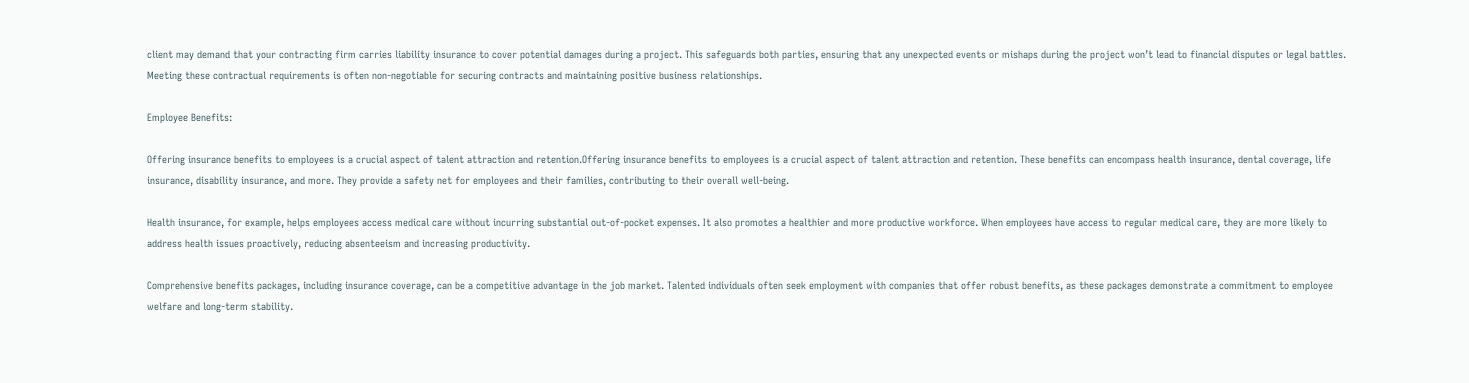client may demand that your contracting firm carries liability insurance to cover potential damages during a project. This safeguards both parties, ensuring that any unexpected events or mishaps during the project won’t lead to financial disputes or legal battles. Meeting these contractual requirements is often non-negotiable for securing contracts and maintaining positive business relationships.

Employee Benefits:

Offering insurance benefits to employees is a crucial aspect of talent attraction and retention.Offering insurance benefits to employees is a crucial aspect of talent attraction and retention. These benefits can encompass health insurance, dental coverage, life insurance, disability insurance, and more. They provide a safety net for employees and their families, contributing to their overall well-being.

Health insurance, for example, helps employees access medical care without incurring substantial out-of-pocket expenses. It also promotes a healthier and more productive workforce. When employees have access to regular medical care, they are more likely to address health issues proactively, reducing absenteeism and increasing productivity.

Comprehensive benefits packages, including insurance coverage, can be a competitive advantage in the job market. Talented individuals often seek employment with companies that offer robust benefits, as these packages demonstrate a commitment to employee welfare and long-term stability.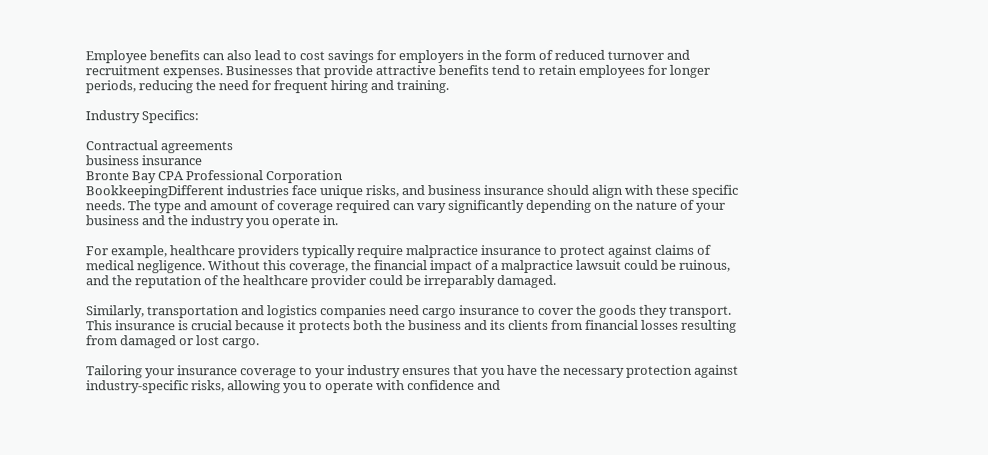Employee benefits can also lead to cost savings for employers in the form of reduced turnover and recruitment expenses. Businesses that provide attractive benefits tend to retain employees for longer periods, reducing the need for frequent hiring and training.

Industry Specifics:

Contractual agreements
business insurance
Bronte Bay CPA Professional Corporation
BookkeepingDifferent industries face unique risks, and business insurance should align with these specific needs. The type and amount of coverage required can vary significantly depending on the nature of your business and the industry you operate in.

For example, healthcare providers typically require malpractice insurance to protect against claims of medical negligence. Without this coverage, the financial impact of a malpractice lawsuit could be ruinous, and the reputation of the healthcare provider could be irreparably damaged.

Similarly, transportation and logistics companies need cargo insurance to cover the goods they transport. This insurance is crucial because it protects both the business and its clients from financial losses resulting from damaged or lost cargo.

Tailoring your insurance coverage to your industry ensures that you have the necessary protection against industry-specific risks, allowing you to operate with confidence and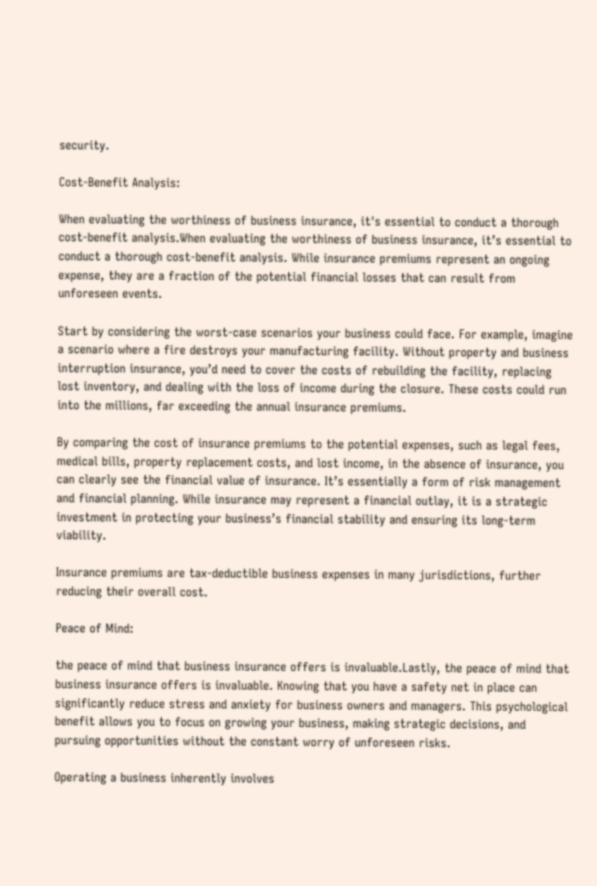security.

Cost-Benefit Analysis:

When evaluating the worthiness of business insurance, it's essential to conduct a thorough cost-benefit analysis.When evaluating the worthiness of business insurance, it’s essential to conduct a thorough cost-benefit analysis. While insurance premiums represent an ongoing expense, they are a fraction of the potential financial losses that can result from unforeseen events.

Start by considering the worst-case scenarios your business could face. For example, imagine a scenario where a fire destroys your manufacturing facility. Without property and business interruption insurance, you’d need to cover the costs of rebuilding the facility, replacing lost inventory, and dealing with the loss of income during the closure. These costs could run into the millions, far exceeding the annual insurance premiums.

By comparing the cost of insurance premiums to the potential expenses, such as legal fees, medical bills, property replacement costs, and lost income, in the absence of insurance, you can clearly see the financial value of insurance. It’s essentially a form of risk management and financial planning. While insurance may represent a financial outlay, it is a strategic investment in protecting your business’s financial stability and ensuring its long-term viability.

Insurance premiums are tax-deductible business expenses in many jurisdictions, further reducing their overall cost.

Peace of Mind:

the peace of mind that business insurance offers is invaluable.Lastly, the peace of mind that business insurance offers is invaluable. Knowing that you have a safety net in place can significantly reduce stress and anxiety for business owners and managers. This psychological benefit allows you to focus on growing your business, making strategic decisions, and pursuing opportunities without the constant worry of unforeseen risks.

Operating a business inherently involves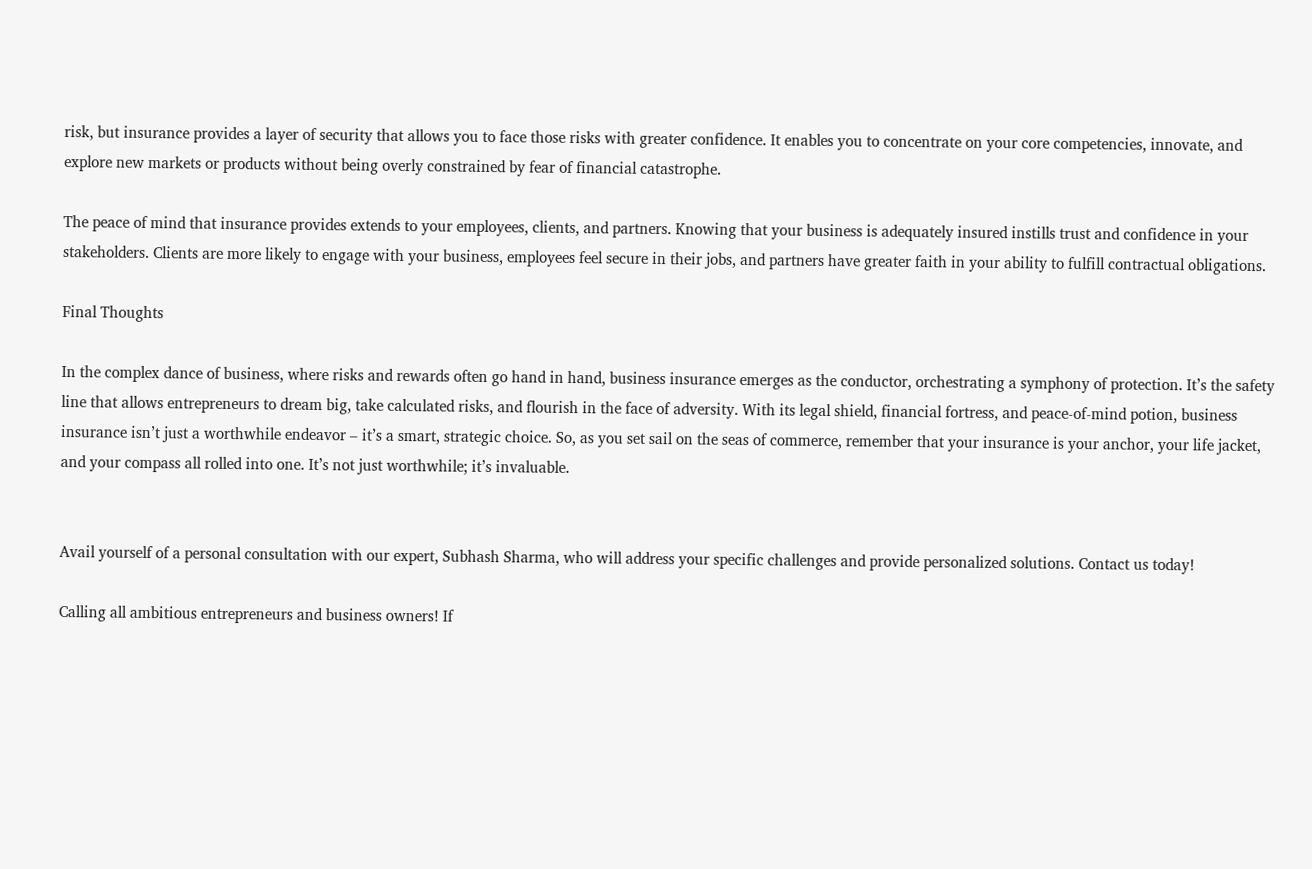risk, but insurance provides a layer of security that allows you to face those risks with greater confidence. It enables you to concentrate on your core competencies, innovate, and explore new markets or products without being overly constrained by fear of financial catastrophe.

The peace of mind that insurance provides extends to your employees, clients, and partners. Knowing that your business is adequately insured instills trust and confidence in your stakeholders. Clients are more likely to engage with your business, employees feel secure in their jobs, and partners have greater faith in your ability to fulfill contractual obligations.

Final Thoughts

In the complex dance of business, where risks and rewards often go hand in hand, business insurance emerges as the conductor, orchestrating a symphony of protection. It’s the safety line that allows entrepreneurs to dream big, take calculated risks, and flourish in the face of adversity. With its legal shield, financial fortress, and peace-of-mind potion, business insurance isn’t just a worthwhile endeavor – it’s a smart, strategic choice. So, as you set sail on the seas of commerce, remember that your insurance is your anchor, your life jacket, and your compass all rolled into one. It’s not just worthwhile; it’s invaluable.


Avail yourself of a personal consultation with our expert, Subhash Sharma, who will address your specific challenges and provide personalized solutions. Contact us today!

Calling all ambitious entrepreneurs and business owners! If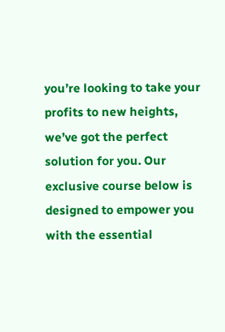you’re looking to take your profits to new heights, we’ve got the perfect solution for you. Our exclusive course below is designed to empower you with the essential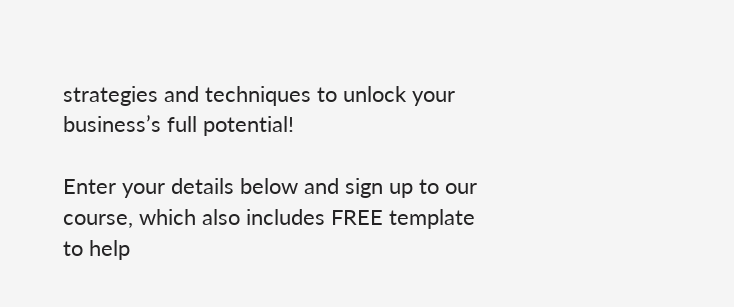strategies and techniques to unlock your business’s full potential!

Enter your details below and sign up to our course, which also includes FREE template to help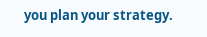you plan your strategy.